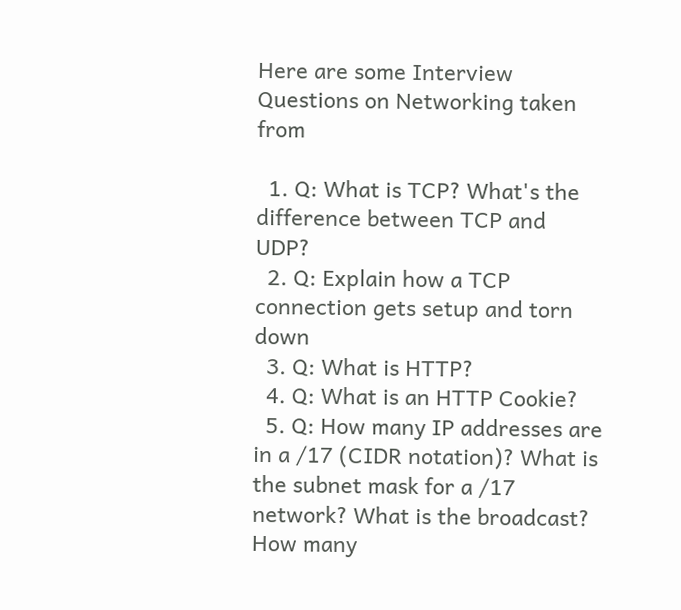Here are some Interview Questions on Networking taken from

  1. Q: What is TCP? What's the difference between TCP and UDP?
  2. Q: Explain how a TCP connection gets setup and torn down
  3. Q: What is HTTP?
  4. Q: What is an HTTP Cookie?
  5. Q: How many IP addresses are in a /17 (CIDR notation)? What is the subnet mask for a /17 network? What is the broadcast? How many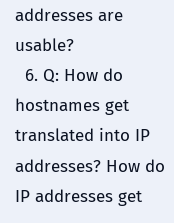addresses are usable?
  6. Q: How do hostnames get translated into IP addresses? How do IP addresses get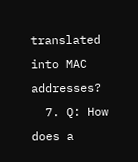translated into MAC addresses?
  7. Q: How does a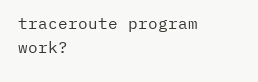traceroute program work?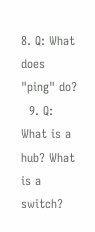8. Q: What does "ping" do?
  9. Q: What is a hub? What is a switch?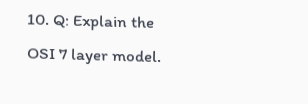10. Q: Explain the OSI 7 layer model.